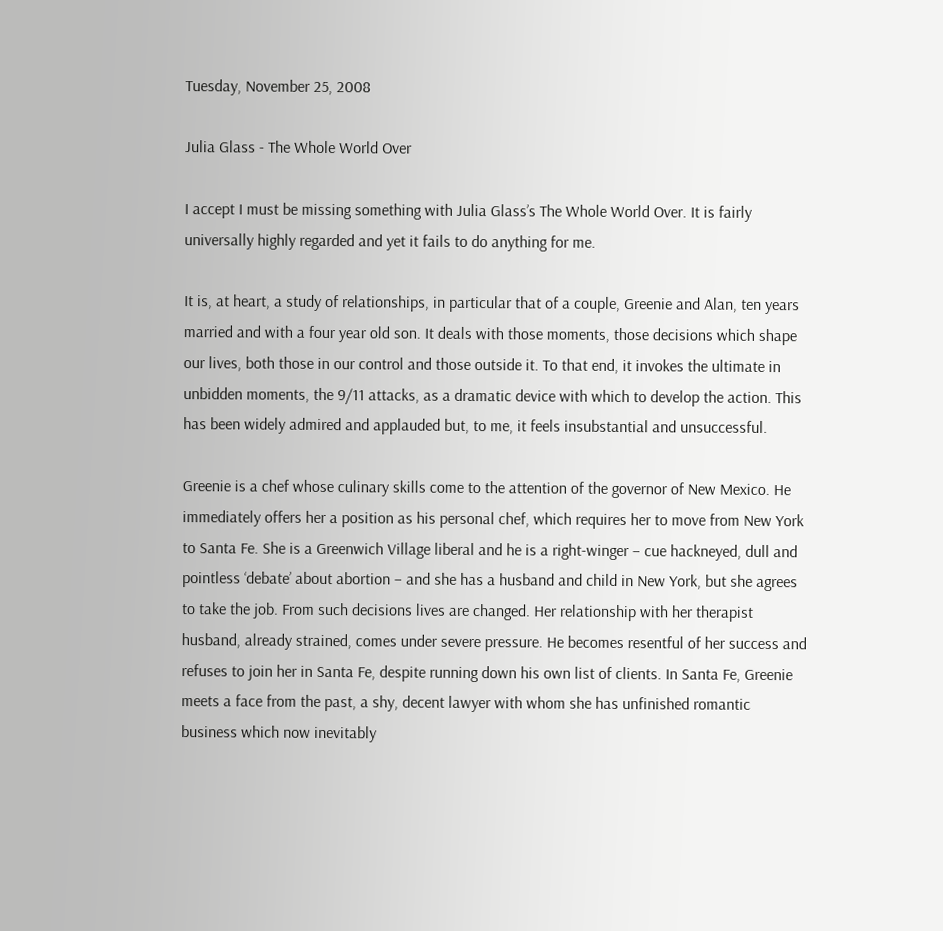Tuesday, November 25, 2008

Julia Glass - The Whole World Over

I accept I must be missing something with Julia Glass’s The Whole World Over. It is fairly universally highly regarded and yet it fails to do anything for me.

It is, at heart, a study of relationships, in particular that of a couple, Greenie and Alan, ten years married and with a four year old son. It deals with those moments, those decisions which shape our lives, both those in our control and those outside it. To that end, it invokes the ultimate in unbidden moments, the 9/11 attacks, as a dramatic device with which to develop the action. This has been widely admired and applauded but, to me, it feels insubstantial and unsuccessful.

Greenie is a chef whose culinary skills come to the attention of the governor of New Mexico. He immediately offers her a position as his personal chef, which requires her to move from New York to Santa Fe. She is a Greenwich Village liberal and he is a right-winger – cue hackneyed, dull and pointless ‘debate’ about abortion – and she has a husband and child in New York, but she agrees to take the job. From such decisions lives are changed. Her relationship with her therapist husband, already strained, comes under severe pressure. He becomes resentful of her success and refuses to join her in Santa Fe, despite running down his own list of clients. In Santa Fe, Greenie meets a face from the past, a shy, decent lawyer with whom she has unfinished romantic business which now inevitably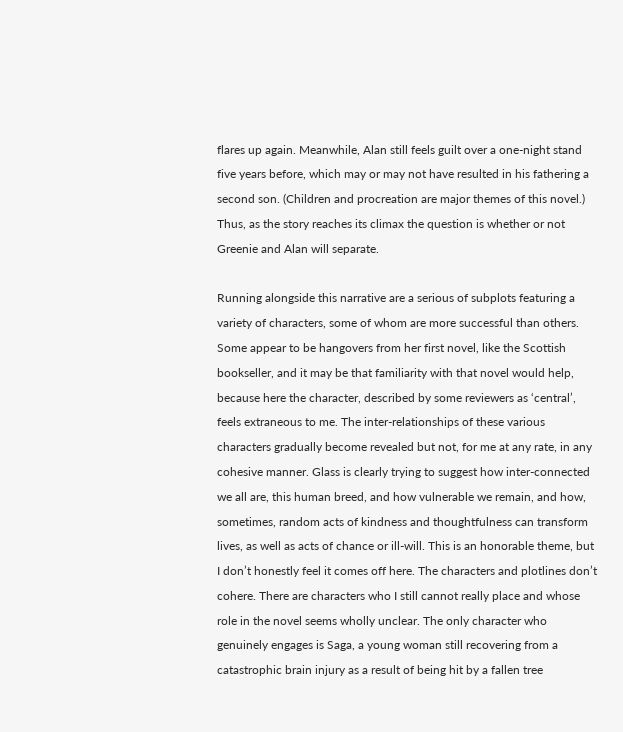flares up again. Meanwhile, Alan still feels guilt over a one-night stand five years before, which may or may not have resulted in his fathering a second son. (Children and procreation are major themes of this novel.) Thus, as the story reaches its climax the question is whether or not Greenie and Alan will separate.

Running alongside this narrative are a serious of subplots featuring a variety of characters, some of whom are more successful than others. Some appear to be hangovers from her first novel, like the Scottish bookseller, and it may be that familiarity with that novel would help, because here the character, described by some reviewers as ‘central’, feels extraneous to me. The inter-relationships of these various characters gradually become revealed but not, for me at any rate, in any cohesive manner. Glass is clearly trying to suggest how inter-connected we all are, this human breed, and how vulnerable we remain, and how, sometimes, random acts of kindness and thoughtfulness can transform lives, as well as acts of chance or ill-will. This is an honorable theme, but I don’t honestly feel it comes off here. The characters and plotlines don’t cohere. There are characters who I still cannot really place and whose role in the novel seems wholly unclear. The only character who genuinely engages is Saga, a young woman still recovering from a catastrophic brain injury as a result of being hit by a fallen tree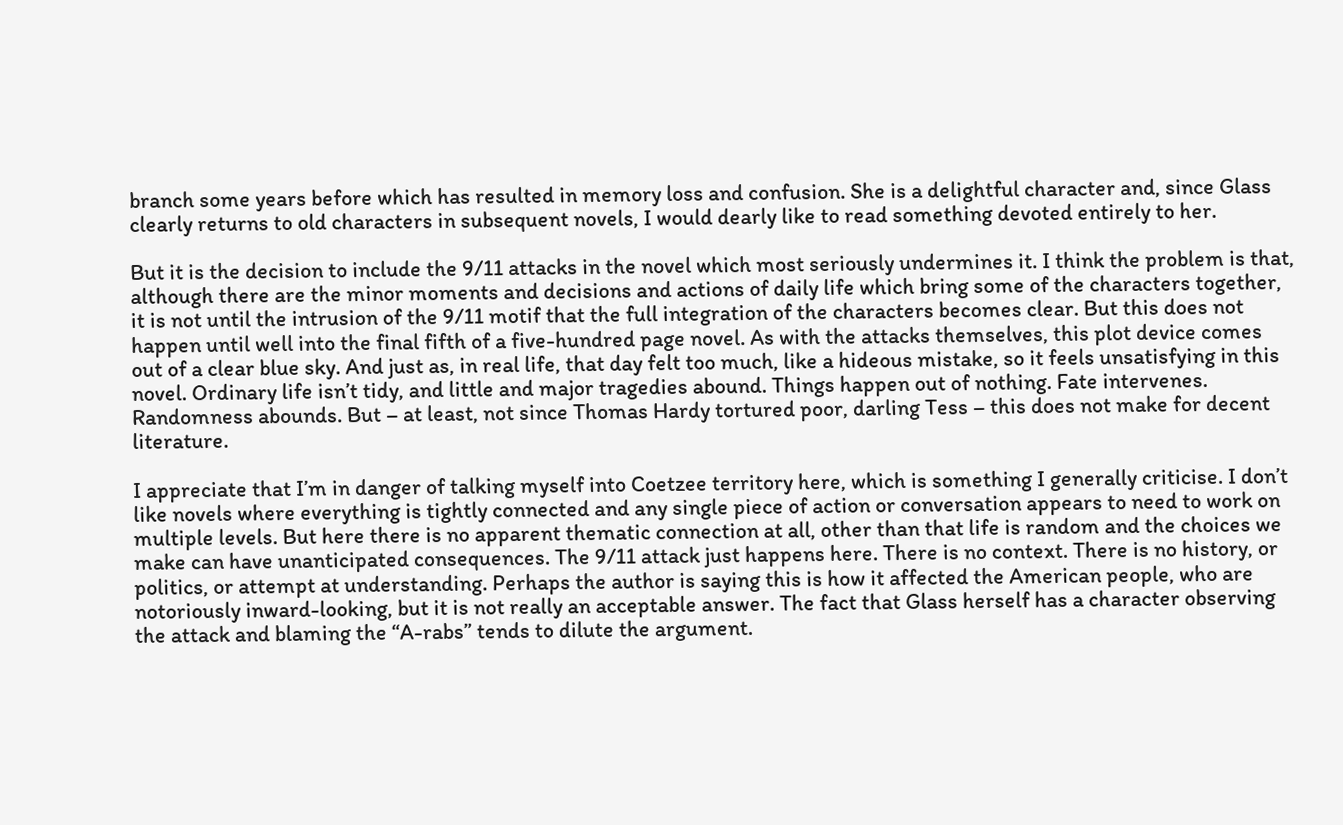branch some years before which has resulted in memory loss and confusion. She is a delightful character and, since Glass clearly returns to old characters in subsequent novels, I would dearly like to read something devoted entirely to her.

But it is the decision to include the 9/11 attacks in the novel which most seriously undermines it. I think the problem is that, although there are the minor moments and decisions and actions of daily life which bring some of the characters together, it is not until the intrusion of the 9/11 motif that the full integration of the characters becomes clear. But this does not happen until well into the final fifth of a five-hundred page novel. As with the attacks themselves, this plot device comes out of a clear blue sky. And just as, in real life, that day felt too much, like a hideous mistake, so it feels unsatisfying in this novel. Ordinary life isn’t tidy, and little and major tragedies abound. Things happen out of nothing. Fate intervenes. Randomness abounds. But – at least, not since Thomas Hardy tortured poor, darling Tess – this does not make for decent literature.

I appreciate that I’m in danger of talking myself into Coetzee territory here, which is something I generally criticise. I don’t like novels where everything is tightly connected and any single piece of action or conversation appears to need to work on multiple levels. But here there is no apparent thematic connection at all, other than that life is random and the choices we make can have unanticipated consequences. The 9/11 attack just happens here. There is no context. There is no history, or politics, or attempt at understanding. Perhaps the author is saying this is how it affected the American people, who are notoriously inward-looking, but it is not really an acceptable answer. The fact that Glass herself has a character observing the attack and blaming the “A-rabs” tends to dilute the argument.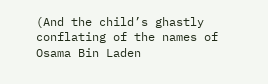(And the child’s ghastly conflating of the names of Osama Bin Laden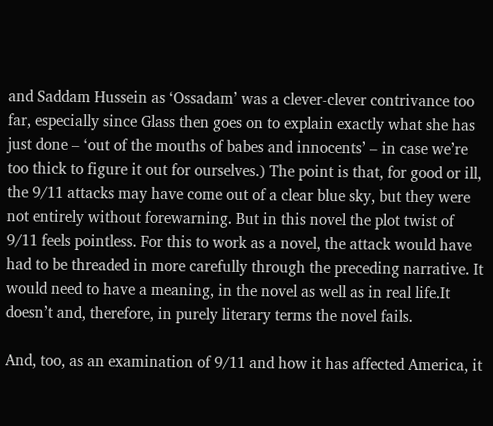and Saddam Hussein as ‘Ossadam’ was a clever-clever contrivance too far, especially since Glass then goes on to explain exactly what she has just done – ‘out of the mouths of babes and innocents’ – in case we’re too thick to figure it out for ourselves.) The point is that, for good or ill, the 9/11 attacks may have come out of a clear blue sky, but they were not entirely without forewarning. But in this novel the plot twist of 9/11 feels pointless. For this to work as a novel, the attack would have had to be threaded in more carefully through the preceding narrative. It would need to have a meaning, in the novel as well as in real life.It doesn’t and, therefore, in purely literary terms the novel fails.

And, too, as an examination of 9/11 and how it has affected America, it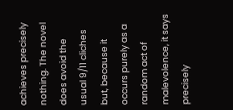achieves precisely nothing. The novel does avoid the usual 9/11 cliches but, because it occurs purely as a random act of malevolence, it says precisely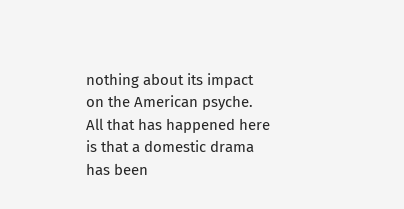nothing about its impact on the American psyche. All that has happened here is that a domestic drama has been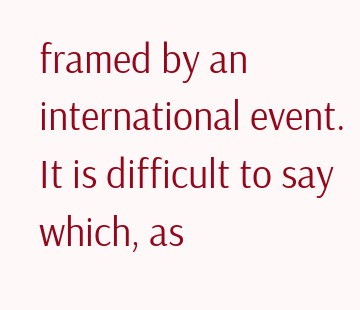framed by an international event. It is difficult to say which, as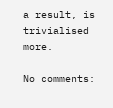a result, is trivialised more.

No comments: